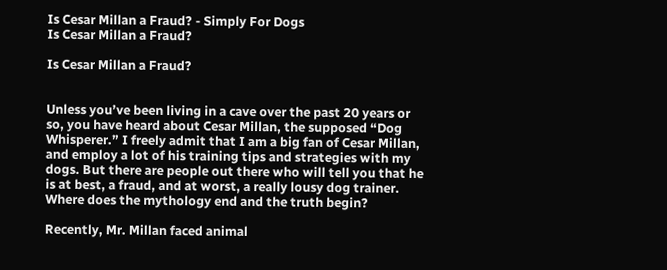Is Cesar Millan a Fraud? - Simply For Dogs
Is Cesar Millan a Fraud?

Is Cesar Millan a Fraud?


Unless you’ve been living in a cave over the past 20 years or so, you have heard about Cesar Millan, the supposed “Dog Whisperer.” I freely admit that I am a big fan of Cesar Millan, and employ a lot of his training tips and strategies with my dogs. But there are people out there who will tell you that he is at best, a fraud, and at worst, a really lousy dog trainer. Where does the mythology end and the truth begin?

Recently, Mr. Millan faced animal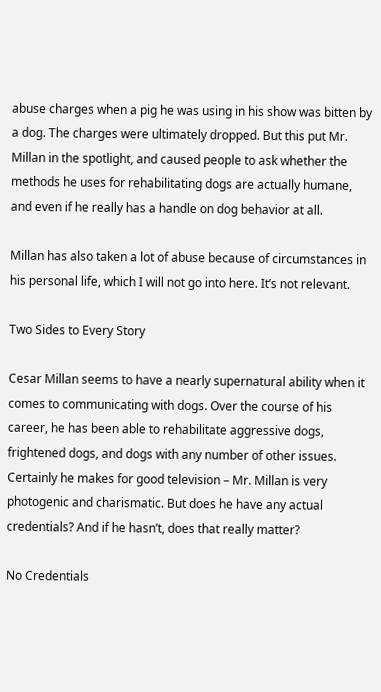abuse charges when a pig he was using in his show was bitten by a dog. The charges were ultimately dropped. But this put Mr. Millan in the spotlight, and caused people to ask whether the methods he uses for rehabilitating dogs are actually humane, and even if he really has a handle on dog behavior at all.

Millan has also taken a lot of abuse because of circumstances in his personal life, which I will not go into here. It’s not relevant.

Two Sides to Every Story

Cesar Millan seems to have a nearly supernatural ability when it comes to communicating with dogs. Over the course of his career, he has been able to rehabilitate aggressive dogs, frightened dogs, and dogs with any number of other issues. Certainly he makes for good television – Mr. Millan is very photogenic and charismatic. But does he have any actual credentials? And if he hasn’t, does that really matter?

No Credentials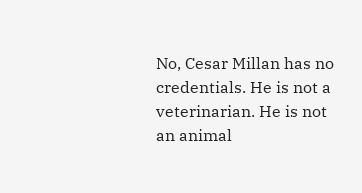No, Cesar Millan has no credentials. He is not a veterinarian. He is not an animal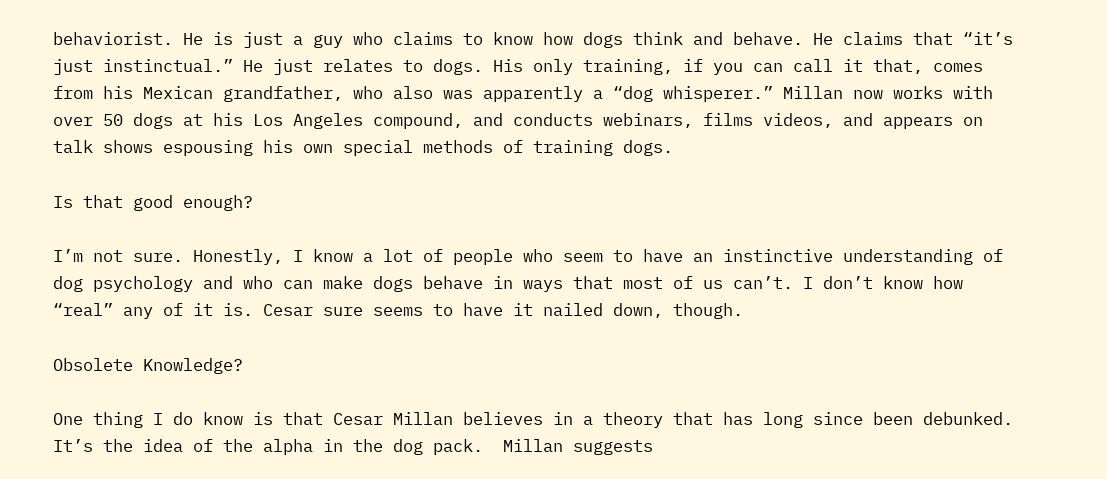behaviorist. He is just a guy who claims to know how dogs think and behave. He claims that “it’s just instinctual.” He just relates to dogs. His only training, if you can call it that, comes from his Mexican grandfather, who also was apparently a “dog whisperer.” Millan now works with over 50 dogs at his Los Angeles compound, and conducts webinars, films videos, and appears on talk shows espousing his own special methods of training dogs.

Is that good enough?

I’m not sure. Honestly, I know a lot of people who seem to have an instinctive understanding of dog psychology and who can make dogs behave in ways that most of us can’t. I don’t know how “real” any of it is. Cesar sure seems to have it nailed down, though.

Obsolete Knowledge?

One thing I do know is that Cesar Millan believes in a theory that has long since been debunked. It’s the idea of the alpha in the dog pack.  Millan suggests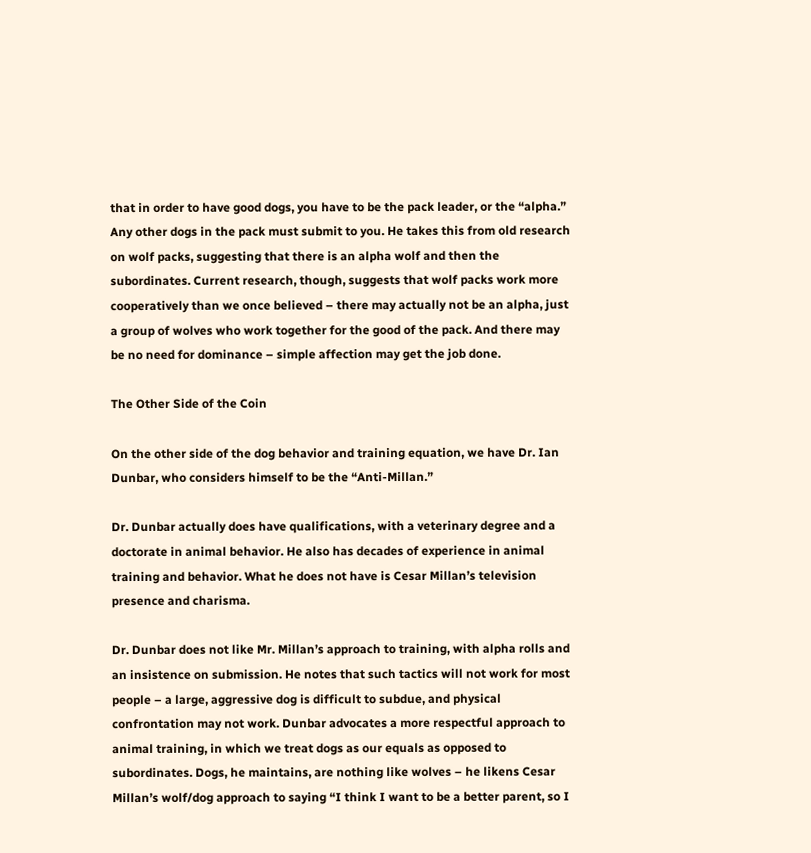that in order to have good dogs, you have to be the pack leader, or the “alpha.” Any other dogs in the pack must submit to you. He takes this from old research on wolf packs, suggesting that there is an alpha wolf and then the subordinates. Current research, though, suggests that wolf packs work more cooperatively than we once believed – there may actually not be an alpha, just a group of wolves who work together for the good of the pack. And there may be no need for dominance – simple affection may get the job done.

The Other Side of the Coin

On the other side of the dog behavior and training equation, we have Dr. Ian Dunbar, who considers himself to be the “Anti-Millan.”

Dr. Dunbar actually does have qualifications, with a veterinary degree and a doctorate in animal behavior. He also has decades of experience in animal training and behavior. What he does not have is Cesar Millan’s television presence and charisma.

Dr. Dunbar does not like Mr. Millan’s approach to training, with alpha rolls and an insistence on submission. He notes that such tactics will not work for most people – a large, aggressive dog is difficult to subdue, and physical confrontation may not work. Dunbar advocates a more respectful approach to animal training, in which we treat dogs as our equals as opposed to subordinates. Dogs, he maintains, are nothing like wolves – he likens Cesar Millan’s wolf/dog approach to saying “I think I want to be a better parent, so I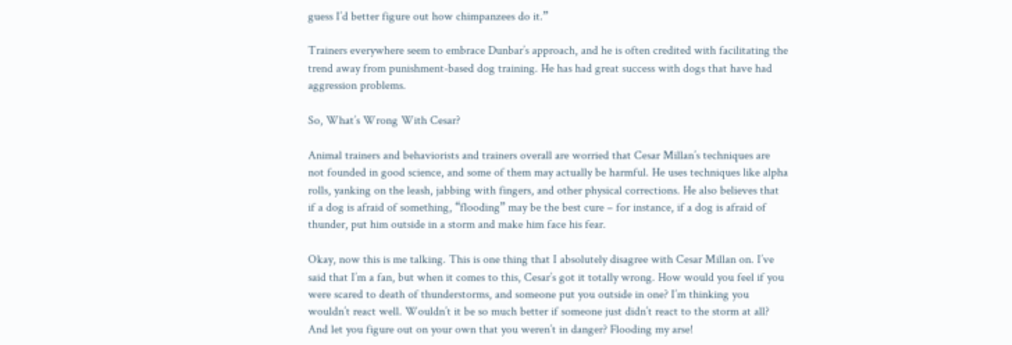guess I’d better figure out how chimpanzees do it.”

Trainers everywhere seem to embrace Dunbar’s approach, and he is often credited with facilitating the trend away from punishment-based dog training. He has had great success with dogs that have had aggression problems.

So, What’s Wrong With Cesar?

Animal trainers and behaviorists and trainers overall are worried that Cesar Millan’s techniques are not founded in good science, and some of them may actually be harmful. He uses techniques like alpha rolls, yanking on the leash, jabbing with fingers, and other physical corrections. He also believes that if a dog is afraid of something, “flooding” may be the best cure – for instance, if a dog is afraid of thunder, put him outside in a storm and make him face his fear.

Okay, now this is me talking. This is one thing that I absolutely disagree with Cesar Millan on. I’ve said that I’m a fan, but when it comes to this, Cesar’s got it totally wrong. How would you feel if you were scared to death of thunderstorms, and someone put you outside in one? I’m thinking you wouldn’t react well. Wouldn’t it be so much better if someone just didn’t react to the storm at all? And let you figure out on your own that you weren’t in danger? Flooding my arse!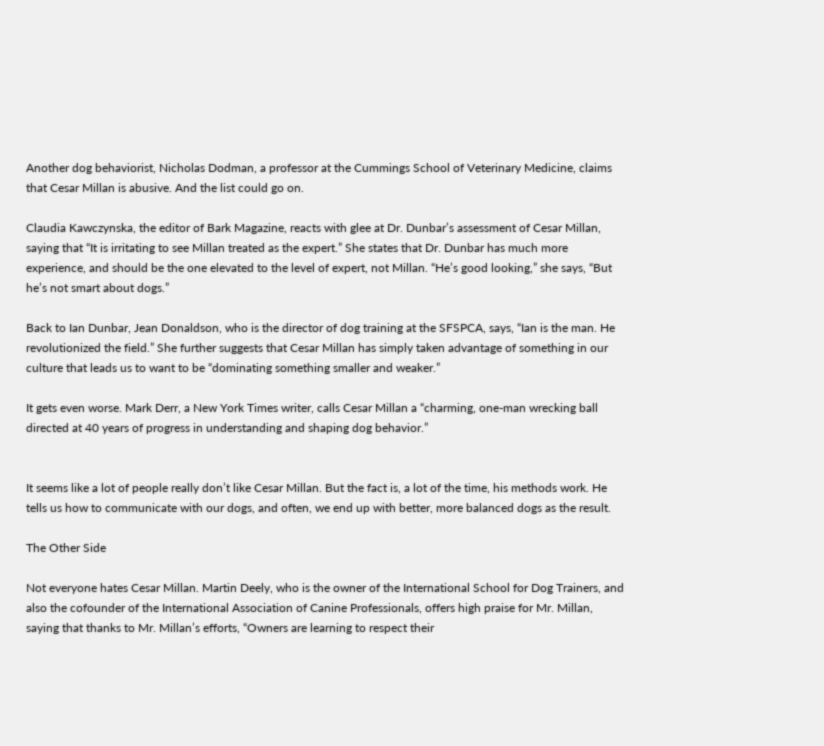Another dog behaviorist, Nicholas Dodman, a professor at the Cummings School of Veterinary Medicine, claims that Cesar Millan is abusive. And the list could go on.

Claudia Kawczynska, the editor of Bark Magazine, reacts with glee at Dr. Dunbar’s assessment of Cesar Millan, saying that “It is irritating to see Millan treated as the expert.” She states that Dr. Dunbar has much more experience, and should be the one elevated to the level of expert, not Millan. “He’s good looking,” she says, “But he’s not smart about dogs.”

Back to Ian Dunbar, Jean Donaldson, who is the director of dog training at the SFSPCA, says, “Ian is the man. He revolutionized the field.” She further suggests that Cesar Millan has simply taken advantage of something in our culture that leads us to want to be “dominating something smaller and weaker.”

It gets even worse. Mark Derr, a New York Times writer, calls Cesar Millan a “charming, one-man wrecking ball directed at 40 years of progress in understanding and shaping dog behavior.”


It seems like a lot of people really don’t like Cesar Millan. But the fact is, a lot of the time, his methods work. He tells us how to communicate with our dogs, and often, we end up with better, more balanced dogs as the result.

The Other Side

Not everyone hates Cesar Millan. Martin Deely, who is the owner of the International School for Dog Trainers, and also the cofounder of the International Association of Canine Professionals, offers high praise for Mr. Millan, saying that thanks to Mr. Millan’s efforts, “Owners are learning to respect their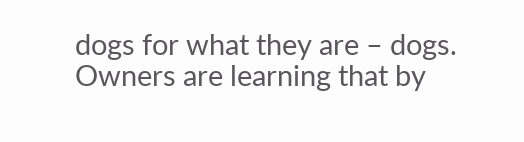dogs for what they are – dogs. Owners are learning that by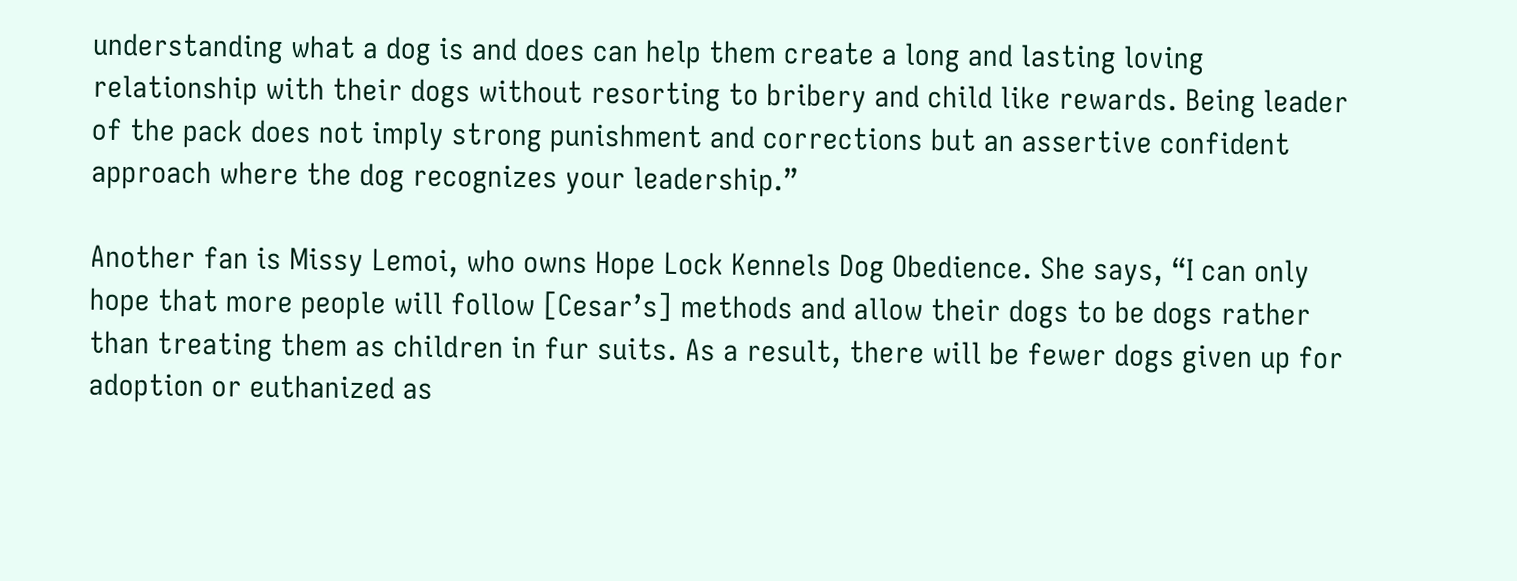understanding what a dog is and does can help them create a long and lasting loving relationship with their dogs without resorting to bribery and child like rewards. Being leader of the pack does not imply strong punishment and corrections but an assertive confident approach where the dog recognizes your leadership.”

Another fan is Missy Lemoi, who owns Hope Lock Kennels Dog Obedience. She says, “I can only hope that more people will follow [Cesar’s] methods and allow their dogs to be dogs rather than treating them as children in fur suits. As a result, there will be fewer dogs given up for adoption or euthanized as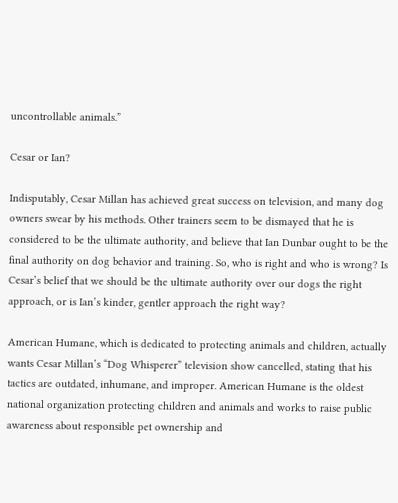uncontrollable animals.”

Cesar or Ian?

Indisputably, Cesar Millan has achieved great success on television, and many dog owners swear by his methods. Other trainers seem to be dismayed that he is considered to be the ultimate authority, and believe that Ian Dunbar ought to be the final authority on dog behavior and training. So, who is right and who is wrong? Is Cesar’s belief that we should be the ultimate authority over our dogs the right approach, or is Ian’s kinder, gentler approach the right way?

American Humane, which is dedicated to protecting animals and children, actually wants Cesar Millan’s “Dog Whisperer” television show cancelled, stating that his tactics are outdated, inhumane, and improper. American Humane is the oldest national organization protecting children and animals and works to raise public awareness about responsible pet ownership and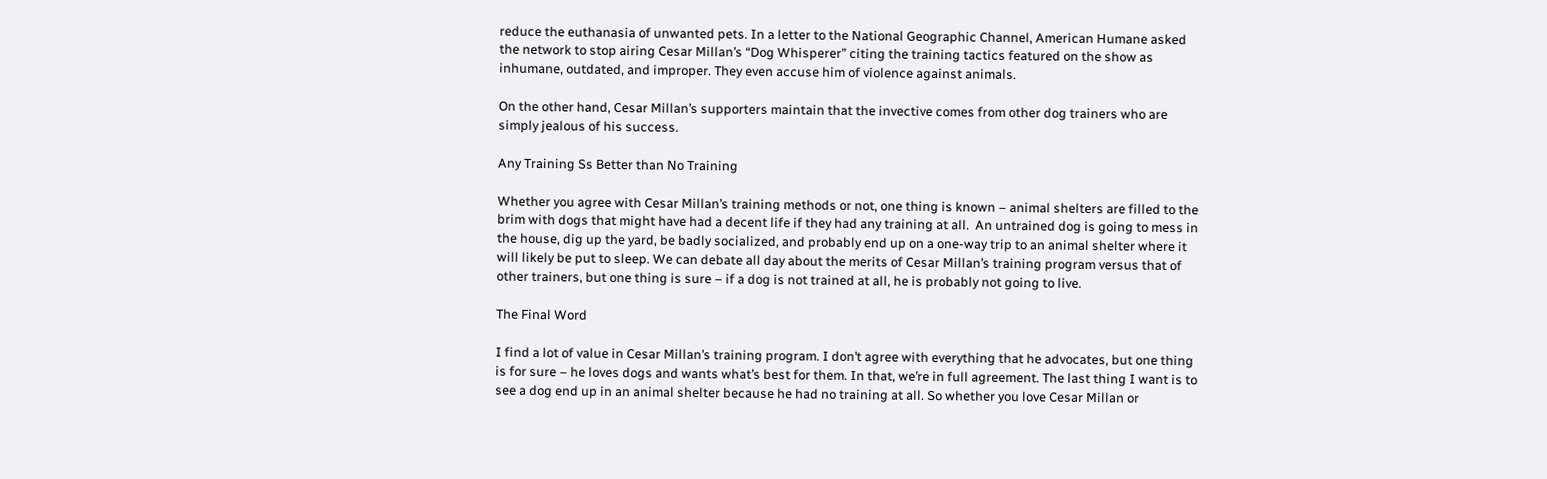reduce the euthanasia of unwanted pets. In a letter to the National Geographic Channel, American Humane asked the network to stop airing Cesar Millan’s “Dog Whisperer” citing the training tactics featured on the show as inhumane, outdated, and improper. They even accuse him of violence against animals.

On the other hand, Cesar Millan’s supporters maintain that the invective comes from other dog trainers who are simply jealous of his success.

Any Training Ss Better than No Training

Whether you agree with Cesar Millan’s training methods or not, one thing is known – animal shelters are filled to the brim with dogs that might have had a decent life if they had any training at all.  An untrained dog is going to mess in the house, dig up the yard, be badly socialized, and probably end up on a one-way trip to an animal shelter where it will likely be put to sleep. We can debate all day about the merits of Cesar Millan’s training program versus that of other trainers, but one thing is sure – if a dog is not trained at all, he is probably not going to live.

The Final Word

I find a lot of value in Cesar Millan’s training program. I don’t agree with everything that he advocates, but one thing is for sure – he loves dogs and wants what’s best for them. In that, we’re in full agreement. The last thing I want is to see a dog end up in an animal shelter because he had no training at all. So whether you love Cesar Millan or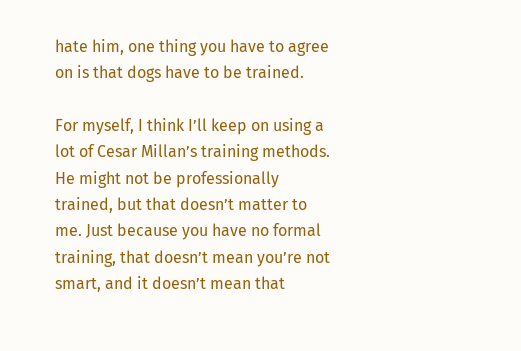hate him, one thing you have to agree on is that dogs have to be trained.

For myself, I think I’ll keep on using a lot of Cesar Millan’s training methods. He might not be professionally trained, but that doesn’t matter to me. Just because you have no formal training, that doesn’t mean you’re not smart, and it doesn’t mean that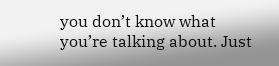you don’t know what you’re talking about. Just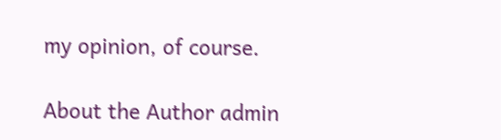my opinion, of course.

About the Author admin